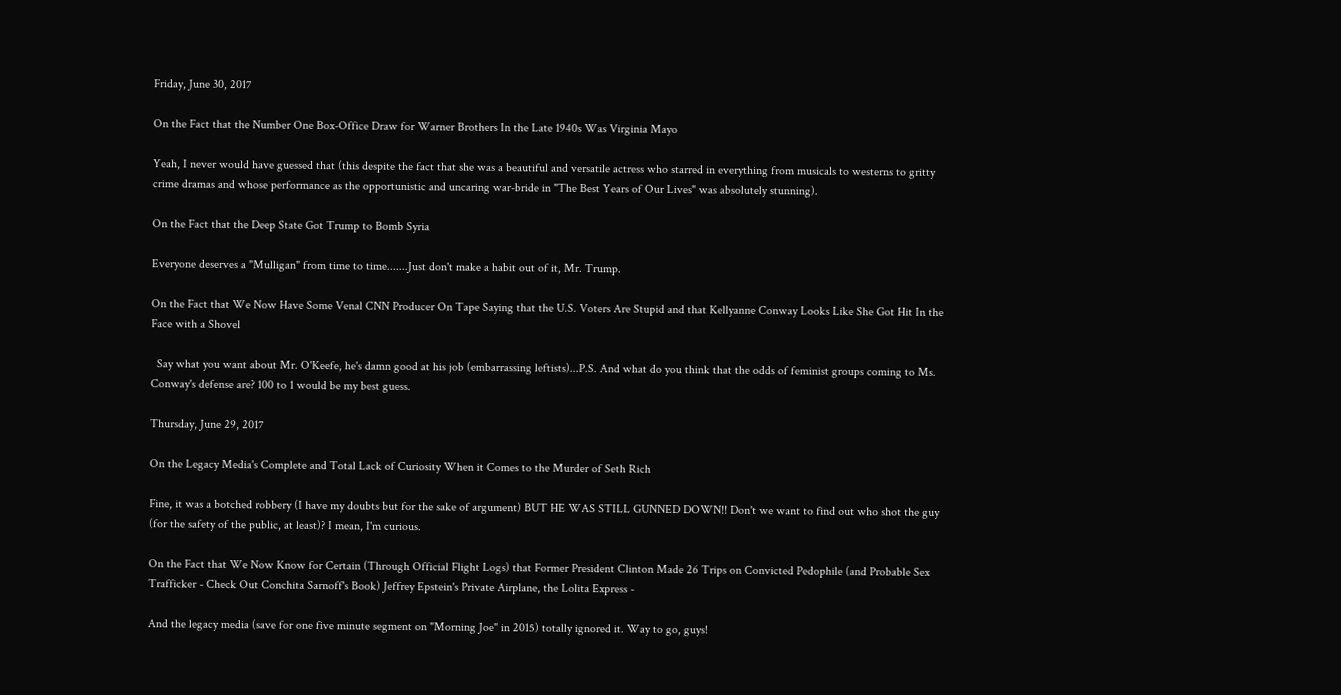Friday, June 30, 2017

On the Fact that the Number One Box-Office Draw for Warner Brothers In the Late 1940s Was Virginia Mayo

Yeah, I never would have guessed that (this despite the fact that she was a beautiful and versatile actress who starred in everything from musicals to westerns to gritty crime dramas and whose performance as the opportunistic and uncaring war-bride in "The Best Years of Our Lives" was absolutely stunning).

On the Fact that the Deep State Got Trump to Bomb Syria

Everyone deserves a "Mulligan" from time to time.......Just don't make a habit out of it, Mr. Trump.

On the Fact that We Now Have Some Venal CNN Producer On Tape Saying that the U.S. Voters Are Stupid and that Kellyanne Conway Looks Like She Got Hit In the Face with a Shovel

  Say what you want about Mr. O'Keefe, he's damn good at his job (embarrassing leftists)...P.S. And what do you think that the odds of feminist groups coming to Ms. Conway's defense are? 100 to 1 would be my best guess.

Thursday, June 29, 2017

On the Legacy Media's Complete and Total Lack of Curiosity When it Comes to the Murder of Seth Rich

Fine, it was a botched robbery (I have my doubts but for the sake of argument) BUT HE WAS STILL GUNNED DOWN!! Don't we want to find out who shot the guy (for the safety of the public, at least)? I mean, I'm curious.

On the Fact that We Now Know for Certain (Through Official Flight Logs) that Former President Clinton Made 26 Trips on Convicted Pedophile (and Probable Sex Trafficker - Check Out Conchita Sarnoff's Book) Jeffrey Epstein's Private Airplane, the Lolita Express -

And the legacy media (save for one five minute segment on "Morning Joe" in 2015) totally ignored it. Way to go, guys!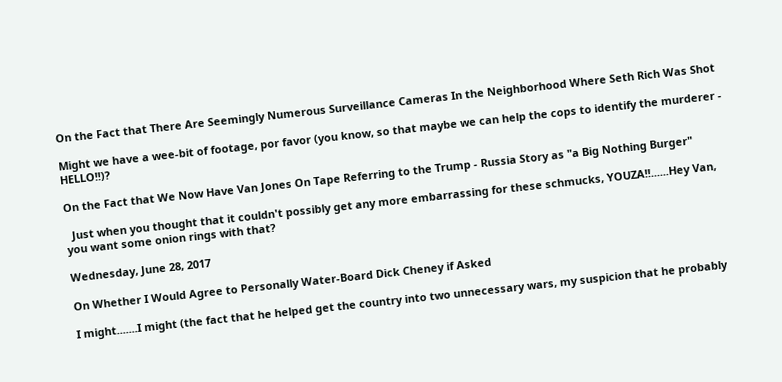On the Fact that There Are Seemingly Numerous Surveillance Cameras In the Neighborhood Where Seth Rich Was Shot

Might we have a wee-bit of footage, por favor (you know, so that maybe we can help the cops to identify the murderer - HELLO!!)?

On the Fact that We Now Have Van Jones On Tape Referring to the Trump - Russia Story as "a Big Nothing Burger"

  Just when you thought that it couldn't possibly get any more embarrassing for these schmucks, YOUZA!!......Hey Van, you want some onion rings with that?

Wednesday, June 28, 2017

On Whether I Would Agree to Personally Water-Board Dick Cheney if Asked

I might.......I might (the fact that he helped get the country into two unnecessary wars, my suspicion that he probably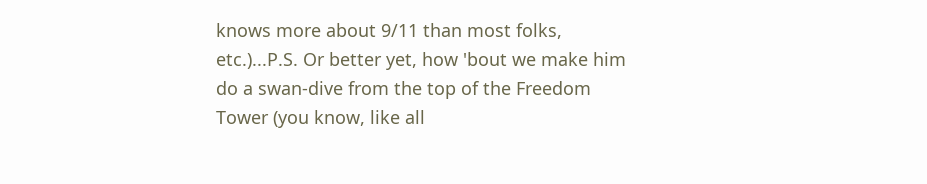knows more about 9/11 than most folks, etc.)...P.S. Or better yet, how 'bout we make him do a swan-dive from the top of the Freedom Tower (you know, like all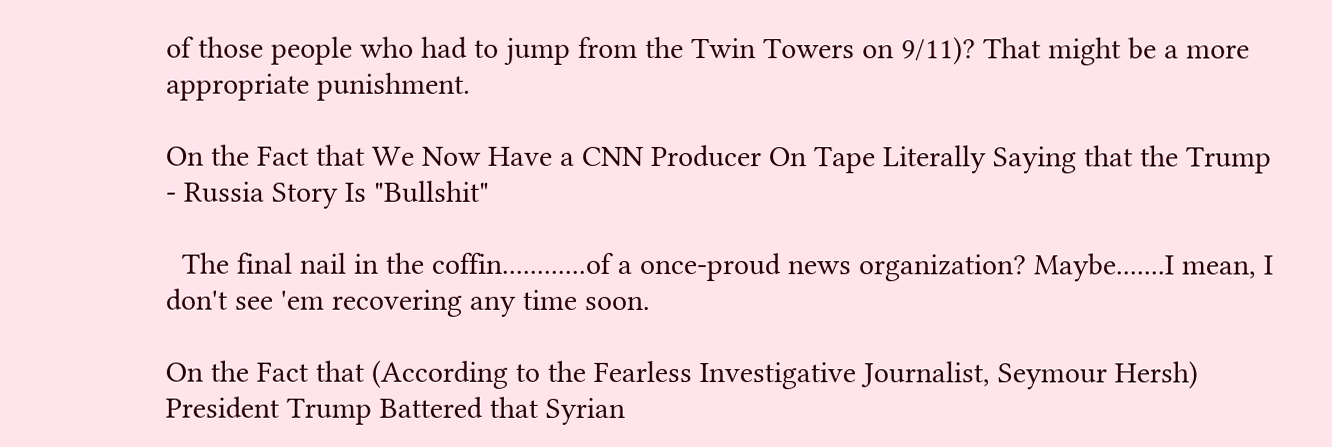of those people who had to jump from the Twin Towers on 9/11)? That might be a more appropriate punishment.

On the Fact that We Now Have a CNN Producer On Tape Literally Saying that the Trump - Russia Story Is "Bullshit"

  The final nail in the coffin............of a once-proud news organization? Maybe.......I mean, I don't see 'em recovering any time soon.

On the Fact that (According to the Fearless Investigative Journalist, Seymour Hersh) President Trump Battered that Syrian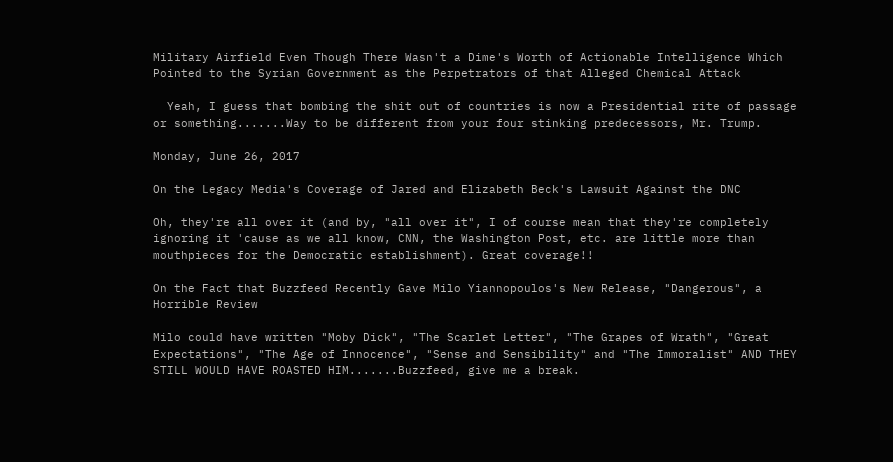Military Airfield Even Though There Wasn't a Dime's Worth of Actionable Intelligence Which Pointed to the Syrian Government as the Perpetrators of that Alleged Chemical Attack

  Yeah, I guess that bombing the shit out of countries is now a Presidential rite of passage or something.......Way to be different from your four stinking predecessors, Mr. Trump.

Monday, June 26, 2017

On the Legacy Media's Coverage of Jared and Elizabeth Beck's Lawsuit Against the DNC

Oh, they're all over it (and by, "all over it", I of course mean that they're completely ignoring it 'cause as we all know, CNN, the Washington Post, etc. are little more than mouthpieces for the Democratic establishment). Great coverage!!

On the Fact that Buzzfeed Recently Gave Milo Yiannopoulos's New Release, "Dangerous", a Horrible Review

Milo could have written "Moby Dick", "The Scarlet Letter", "The Grapes of Wrath", "Great Expectations", "The Age of Innocence", "Sense and Sensibility" and "The Immoralist" AND THEY STILL WOULD HAVE ROASTED HIM.......Buzzfeed, give me a break.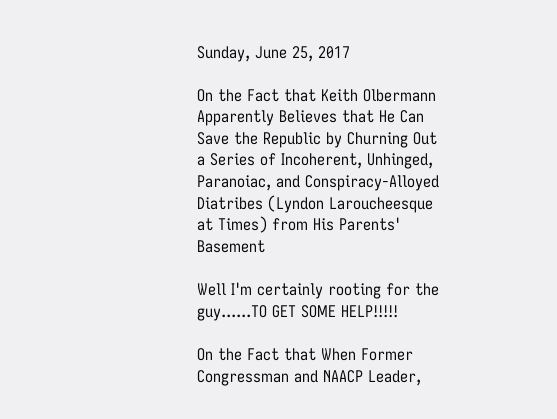Sunday, June 25, 2017

On the Fact that Keith Olbermann Apparently Believes that He Can Save the Republic by Churning Out a Series of Incoherent, Unhinged, Paranoiac, and Conspiracy-Alloyed Diatribes (Lyndon Laroucheesque at Times) from His Parents' Basement

Well I'm certainly rooting for the guy......TO GET SOME HELP!!!!!

On the Fact that When Former Congressman and NAACP Leader,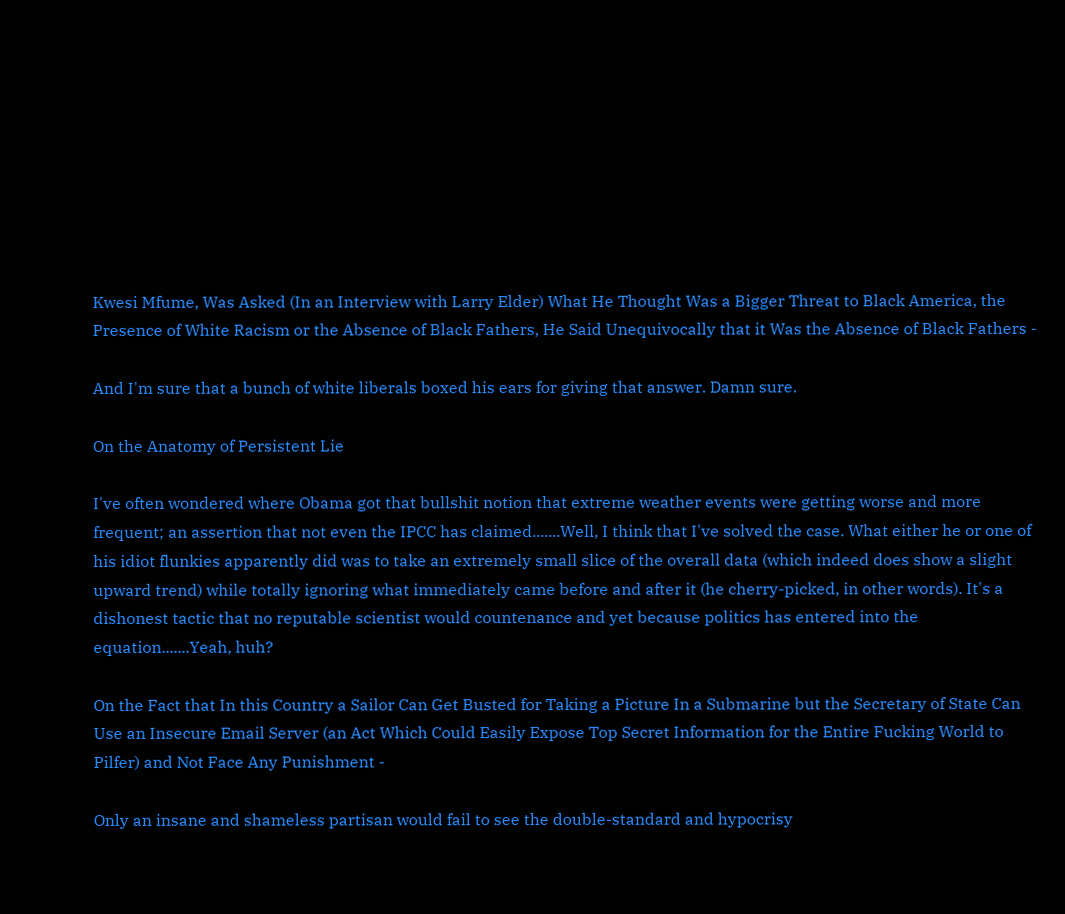Kwesi Mfume, Was Asked (In an Interview with Larry Elder) What He Thought Was a Bigger Threat to Black America, the Presence of White Racism or the Absence of Black Fathers, He Said Unequivocally that it Was the Absence of Black Fathers -

And I'm sure that a bunch of white liberals boxed his ears for giving that answer. Damn sure.

On the Anatomy of Persistent Lie

I've often wondered where Obama got that bullshit notion that extreme weather events were getting worse and more frequent; an assertion that not even the IPCC has claimed.......Well, I think that I've solved the case. What either he or one of his idiot flunkies apparently did was to take an extremely small slice of the overall data (which indeed does show a slight upward trend) while totally ignoring what immediately came before and after it (he cherry-picked, in other words). It's a dishonest tactic that no reputable scientist would countenance and yet because politics has entered into the equation.......Yeah, huh?

On the Fact that In this Country a Sailor Can Get Busted for Taking a Picture In a Submarine but the Secretary of State Can Use an Insecure Email Server (an Act Which Could Easily Expose Top Secret Information for the Entire Fucking World to Pilfer) and Not Face Any Punishment -

Only an insane and shameless partisan would fail to see the double-standard and hypocrisy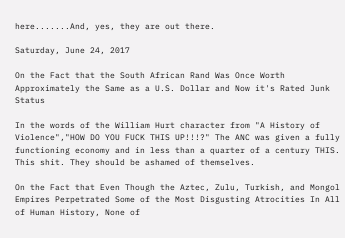here.......And, yes, they are out there.

Saturday, June 24, 2017

On the Fact that the South African Rand Was Once Worth Approximately the Same as a U.S. Dollar and Now it's Rated Junk Status

In the words of the William Hurt character from "A History of Violence","HOW DO YOU FUCK THIS UP!!!?" The ANC was given a fully functioning economy and in less than a quarter of a century THIS. This shit. They should be ashamed of themselves.

On the Fact that Even Though the Aztec, Zulu, Turkish, and Mongol Empires Perpetrated Some of the Most Disgusting Atrocities In All of Human History, None of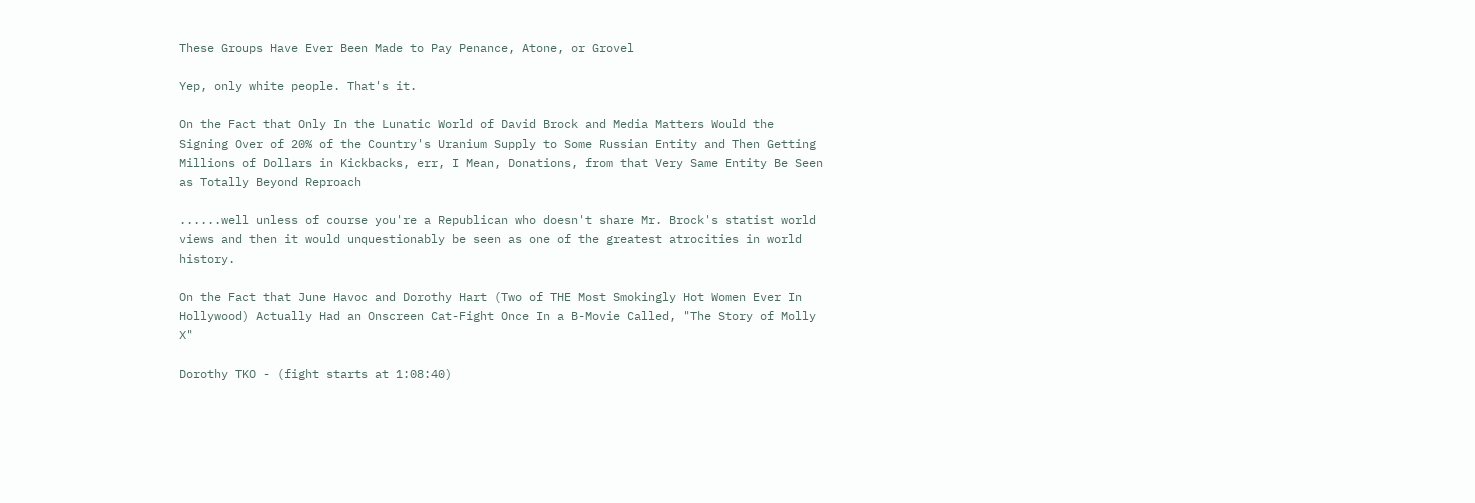These Groups Have Ever Been Made to Pay Penance, Atone, or Grovel

Yep, only white people. That's it.

On the Fact that Only In the Lunatic World of David Brock and Media Matters Would the Signing Over of 20% of the Country's Uranium Supply to Some Russian Entity and Then Getting Millions of Dollars in Kickbacks, err, I Mean, Donations, from that Very Same Entity Be Seen as Totally Beyond Reproach

......well unless of course you're a Republican who doesn't share Mr. Brock's statist world views and then it would unquestionably be seen as one of the greatest atrocities in world history.

On the Fact that June Havoc and Dorothy Hart (Two of THE Most Smokingly Hot Women Ever In Hollywood) Actually Had an Onscreen Cat-Fight Once In a B-Movie Called, "The Story of Molly X"

Dorothy TKO - (fight starts at 1:08:40)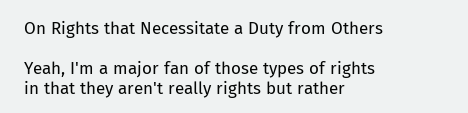On Rights that Necessitate a Duty from Others

Yeah, I'm a major fan of those types of rights in that they aren't really rights but rather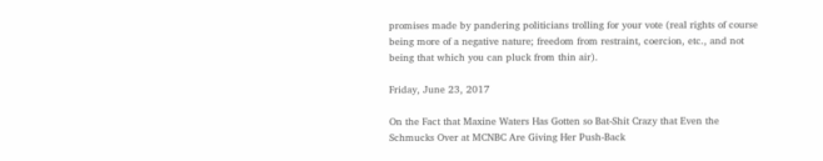promises made by pandering politicians trolling for your vote (real rights of course being more of a negative nature; freedom from restraint, coercion, etc., and not being that which you can pluck from thin air).

Friday, June 23, 2017

On the Fact that Maxine Waters Has Gotten so Bat-Shit Crazy that Even the Schmucks Over at MCNBC Are Giving Her Push-Back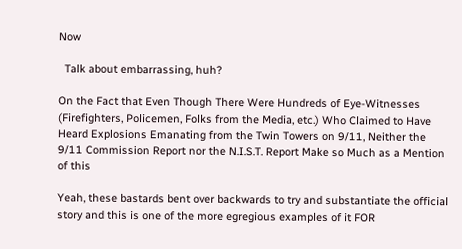Now

  Talk about embarrassing, huh?

On the Fact that Even Though There Were Hundreds of Eye-Witnesses (Firefighters, Policemen, Folks from the Media, etc.) Who Claimed to Have Heard Explosions Emanating from the Twin Towers on 9/11, Neither the 9/11 Commission Report nor the N.I.S.T. Report Make so Much as a Mention of this

Yeah, these bastards bent over backwards to try and substantiate the official story and this is one of the more egregious examples of it FOR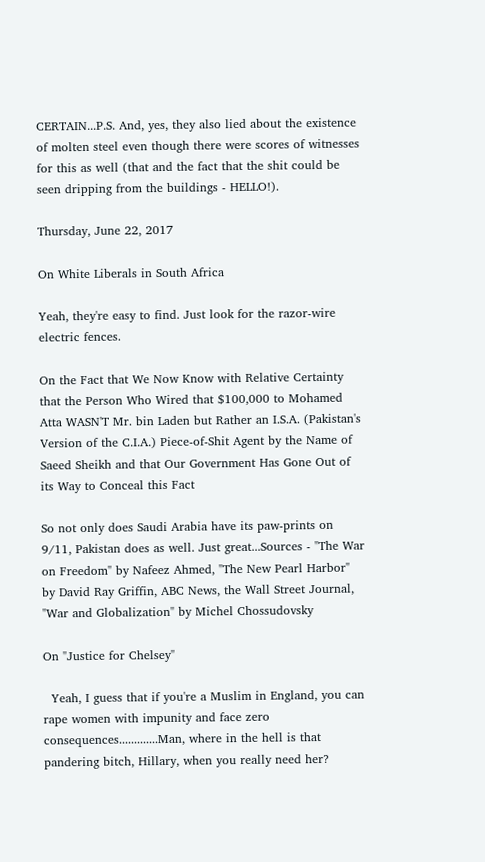CERTAIN...P.S. And, yes, they also lied about the existence of molten steel even though there were scores of witnesses for this as well (that and the fact that the shit could be seen dripping from the buildings - HELLO!).

Thursday, June 22, 2017

On White Liberals in South Africa

Yeah, they're easy to find. Just look for the razor-wire electric fences.

On the Fact that We Now Know with Relative Certainty that the Person Who Wired that $100,000 to Mohamed Atta WASN'T Mr. bin Laden but Rather an I.S.A. (Pakistan's Version of the C.I.A.) Piece-of-Shit Agent by the Name of Saeed Sheikh and that Our Government Has Gone Out of its Way to Conceal this Fact

So not only does Saudi Arabia have its paw-prints on 9/11, Pakistan does as well. Just great...Sources - "The War on Freedom" by Nafeez Ahmed, "The New Pearl Harbor" by David Ray Griffin, ABC News, the Wall Street Journal, "War and Globalization" by Michel Chossudovsky

On "Justice for Chelsey"

  Yeah, I guess that if you're a Muslim in England, you can rape women with impunity and face zero consequences.............Man, where in the hell is that pandering bitch, Hillary, when you really need her?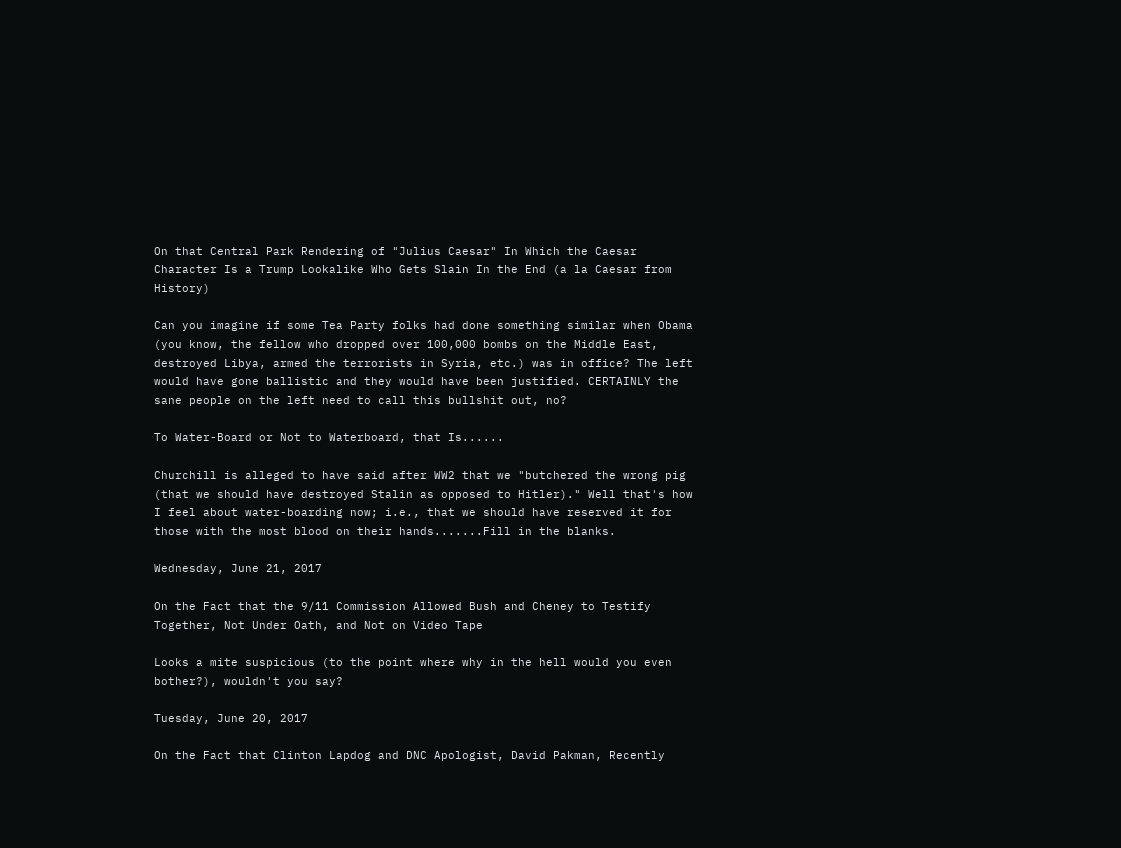On that Central Park Rendering of "Julius Caesar" In Which the Caesar Character Is a Trump Lookalike Who Gets Slain In the End (a la Caesar from History)

Can you imagine if some Tea Party folks had done something similar when Obama (you know, the fellow who dropped over 100,000 bombs on the Middle East, destroyed Libya, armed the terrorists in Syria, etc.) was in office? The left would have gone ballistic and they would have been justified. CERTAINLY the sane people on the left need to call this bullshit out, no?

To Water-Board or Not to Waterboard, that Is......

Churchill is alleged to have said after WW2 that we "butchered the wrong pig (that we should have destroyed Stalin as opposed to Hitler)." Well that's how I feel about water-boarding now; i.e., that we should have reserved it for those with the most blood on their hands.......Fill in the blanks.

Wednesday, June 21, 2017

On the Fact that the 9/11 Commission Allowed Bush and Cheney to Testify Together, Not Under Oath, and Not on Video Tape

Looks a mite suspicious (to the point where why in the hell would you even bother?), wouldn't you say?

Tuesday, June 20, 2017

On the Fact that Clinton Lapdog and DNC Apologist, David Pakman, Recently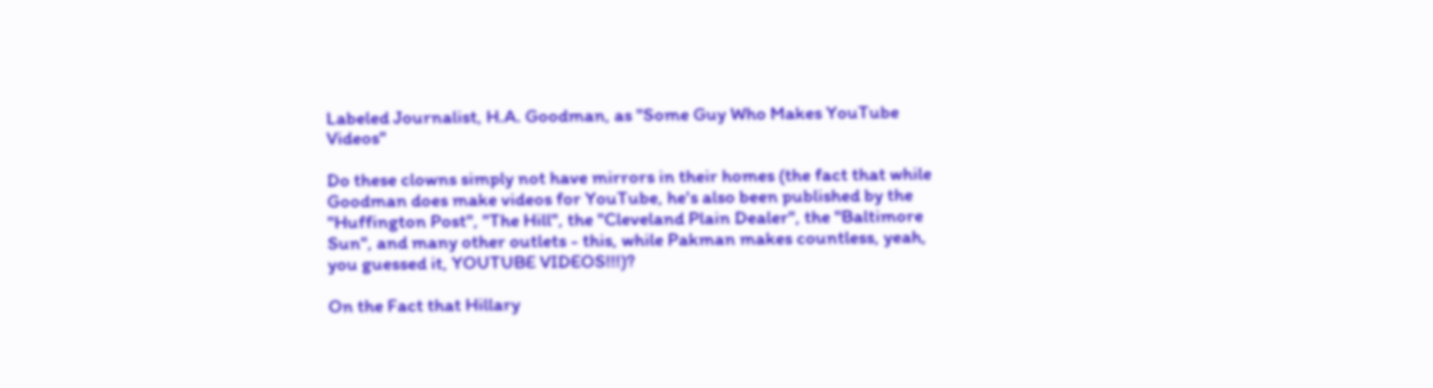Labeled Journalist, H.A. Goodman, as "Some Guy Who Makes YouTube Videos"

Do these clowns simply not have mirrors in their homes (the fact that while Goodman does make videos for YouTube, he's also been published by the "Huffington Post", "The Hill", the "Cleveland Plain Dealer", the "Baltimore Sun", and many other outlets - this, while Pakman makes countless, yeah, you guessed it, YOUTUBE VIDEOS!!!)?

On the Fact that Hillary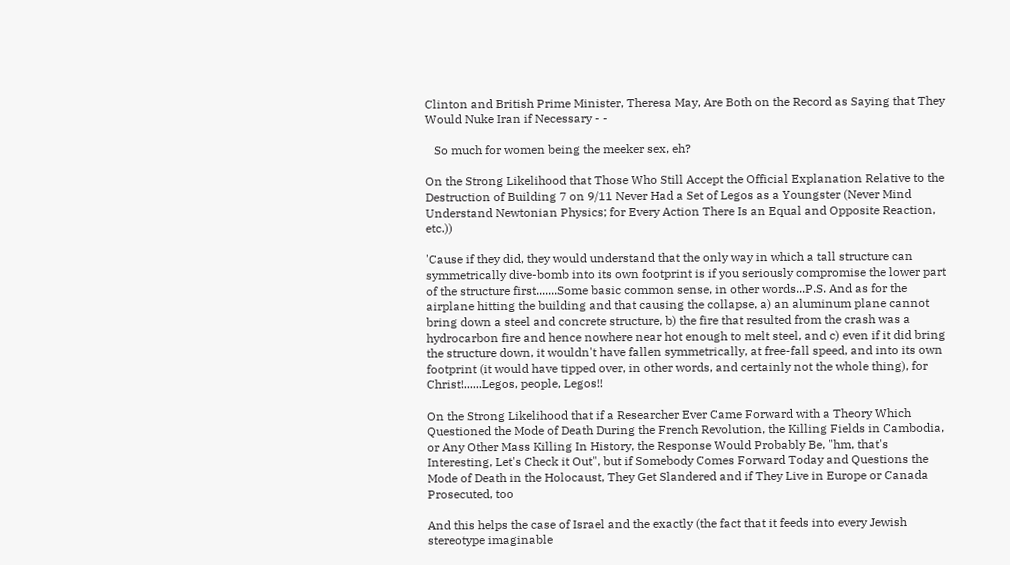Clinton and British Prime Minister, Theresa May, Are Both on the Record as Saying that They Would Nuke Iran if Necessary - -

   So much for women being the meeker sex, eh?

On the Strong Likelihood that Those Who Still Accept the Official Explanation Relative to the Destruction of Building 7 on 9/11 Never Had a Set of Legos as a Youngster (Never Mind Understand Newtonian Physics; for Every Action There Is an Equal and Opposite Reaction, etc.))

'Cause if they did, they would understand that the only way in which a tall structure can symmetrically dive-bomb into its own footprint is if you seriously compromise the lower part of the structure first.......Some basic common sense, in other words...P.S. And as for the airplane hitting the building and that causing the collapse, a) an aluminum plane cannot bring down a steel and concrete structure, b) the fire that resulted from the crash was a hydrocarbon fire and hence nowhere near hot enough to melt steel, and c) even if it did bring the structure down, it wouldn't have fallen symmetrically, at free-fall speed, and into its own footprint (it would have tipped over, in other words, and certainly not the whole thing), for Christ!......Legos, people, Legos!!

On the Strong Likelihood that if a Researcher Ever Came Forward with a Theory Which Questioned the Mode of Death During the French Revolution, the Killing Fields in Cambodia, or Any Other Mass Killing In History, the Response Would Probably Be, "hm, that's Interesting, Let's Check it Out", but if Somebody Comes Forward Today and Questions the Mode of Death in the Holocaust, They Get Slandered and if They Live in Europe or Canada Prosecuted, too

And this helps the case of Israel and the exactly (the fact that it feeds into every Jewish stereotype imaginable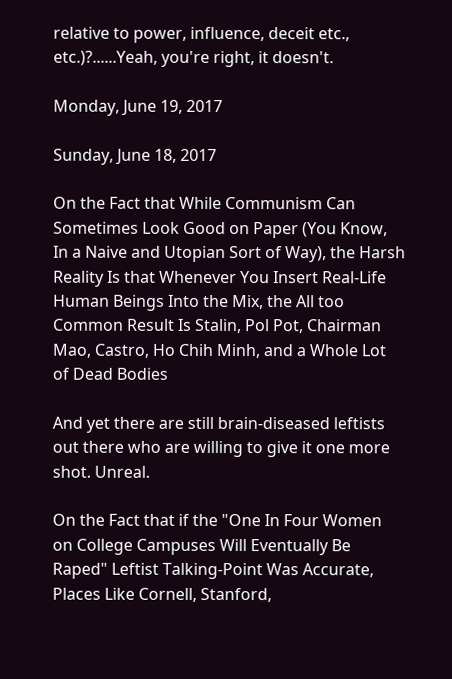relative to power, influence, deceit etc., etc.)?......Yeah, you're right, it doesn't.

Monday, June 19, 2017

Sunday, June 18, 2017

On the Fact that While Communism Can Sometimes Look Good on Paper (You Know, In a Naive and Utopian Sort of Way), the Harsh Reality Is that Whenever You Insert Real-Life Human Beings Into the Mix, the All too Common Result Is Stalin, Pol Pot, Chairman Mao, Castro, Ho Chih Minh, and a Whole Lot of Dead Bodies

And yet there are still brain-diseased leftists out there who are willing to give it one more shot. Unreal.

On the Fact that if the "One In Four Women on College Campuses Will Eventually Be Raped" Leftist Talking-Point Was Accurate, Places Like Cornell, Stanford,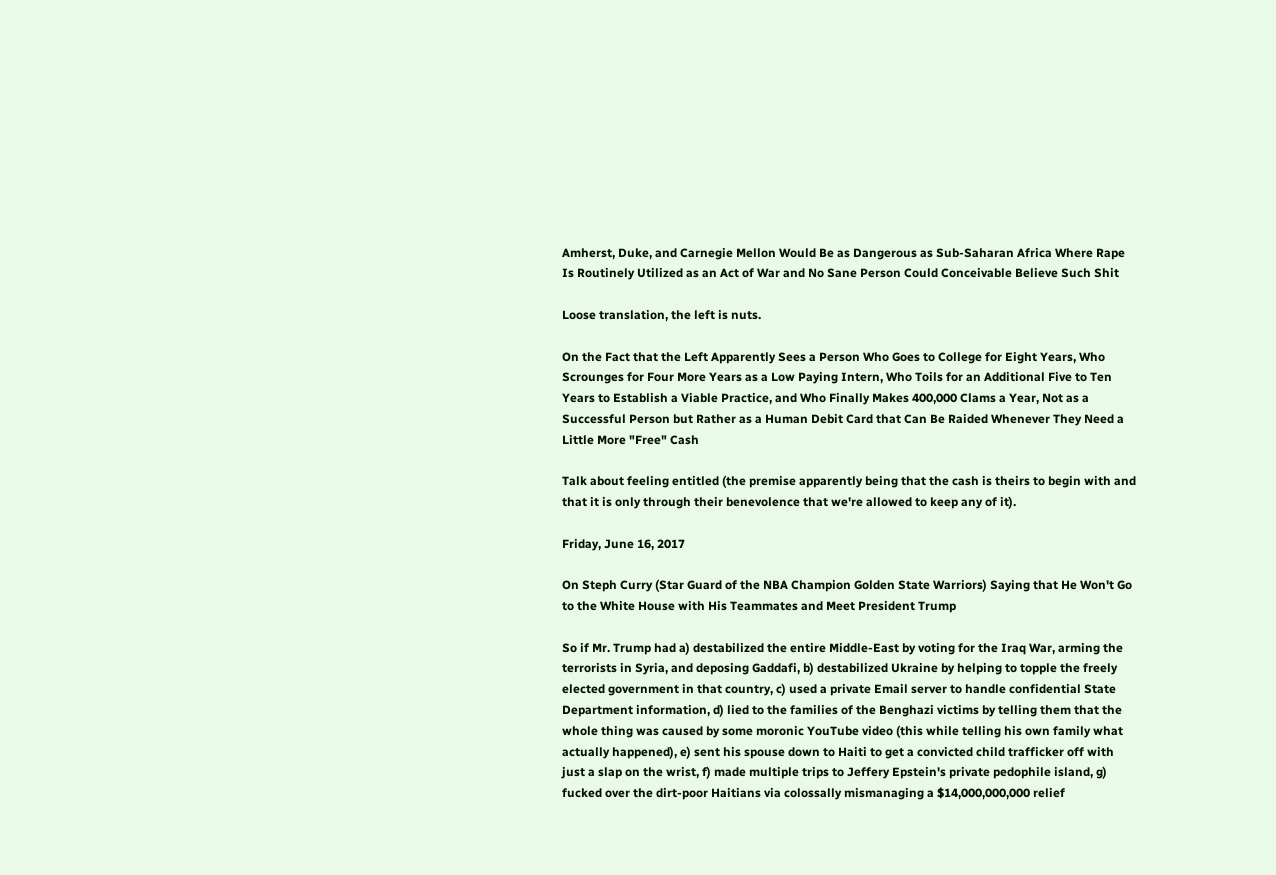Amherst, Duke, and Carnegie Mellon Would Be as Dangerous as Sub-Saharan Africa Where Rape Is Routinely Utilized as an Act of War and No Sane Person Could Conceivable Believe Such Shit

Loose translation, the left is nuts.

On the Fact that the Left Apparently Sees a Person Who Goes to College for Eight Years, Who Scrounges for Four More Years as a Low Paying Intern, Who Toils for an Additional Five to Ten Years to Establish a Viable Practice, and Who Finally Makes 400,000 Clams a Year, Not as a Successful Person but Rather as a Human Debit Card that Can Be Raided Whenever They Need a Little More "Free" Cash

Talk about feeling entitled (the premise apparently being that the cash is theirs to begin with and that it is only through their benevolence that we're allowed to keep any of it).

Friday, June 16, 2017

On Steph Curry (Star Guard of the NBA Champion Golden State Warriors) Saying that He Won't Go to the White House with His Teammates and Meet President Trump

So if Mr. Trump had a) destabilized the entire Middle-East by voting for the Iraq War, arming the terrorists in Syria, and deposing Gaddafi, b) destabilized Ukraine by helping to topple the freely elected government in that country, c) used a private Email server to handle confidential State Department information, d) lied to the families of the Benghazi victims by telling them that the whole thing was caused by some moronic YouTube video (this while telling his own family what actually happened), e) sent his spouse down to Haiti to get a convicted child trafficker off with just a slap on the wrist, f) made multiple trips to Jeffery Epstein's private pedophile island, g) fucked over the dirt-poor Haitians via colossally mismanaging a $14,000,000,000 relief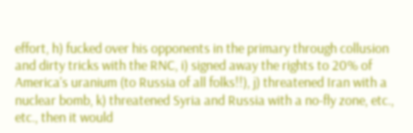effort, h) fucked over his opponents in the primary through collusion and dirty tricks with the RNC, i) signed away the rights to 20% of America's uranium (to Russia of all folks!!), j) threatened Iran with a nuclear bomb, k) threatened Syria and Russia with a no-fly zone, etc., etc., then it would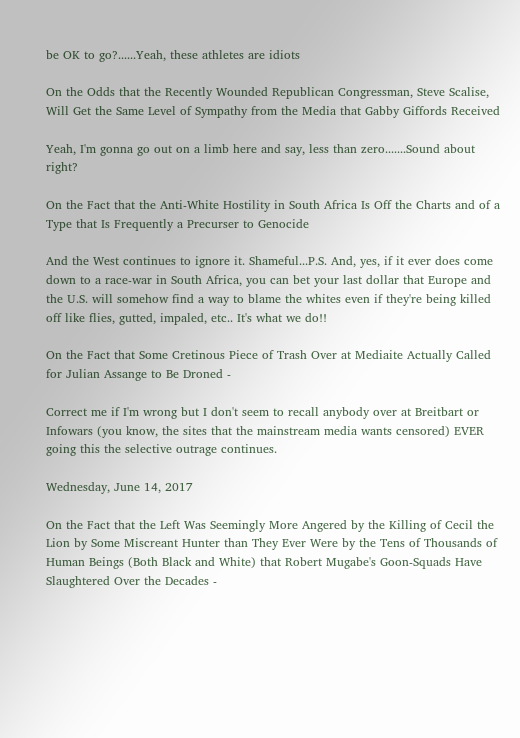be OK to go?......Yeah, these athletes are idiots

On the Odds that the Recently Wounded Republican Congressman, Steve Scalise, Will Get the Same Level of Sympathy from the Media that Gabby Giffords Received

Yeah, I'm gonna go out on a limb here and say, less than zero.......Sound about right?

On the Fact that the Anti-White Hostility in South Africa Is Off the Charts and of a Type that Is Frequently a Precurser to Genocide

And the West continues to ignore it. Shameful...P.S. And, yes, if it ever does come down to a race-war in South Africa, you can bet your last dollar that Europe and the U.S. will somehow find a way to blame the whites even if they're being killed off like flies, gutted, impaled, etc.. It's what we do!!

On the Fact that Some Cretinous Piece of Trash Over at Mediaite Actually Called for Julian Assange to Be Droned -

Correct me if I'm wrong but I don't seem to recall anybody over at Breitbart or Infowars (you know, the sites that the mainstream media wants censored) EVER going this the selective outrage continues.

Wednesday, June 14, 2017

On the Fact that the Left Was Seemingly More Angered by the Killing of Cecil the Lion by Some Miscreant Hunter than They Ever Were by the Tens of Thousands of Human Beings (Both Black and White) that Robert Mugabe's Goon-Squads Have Slaughtered Over the Decades -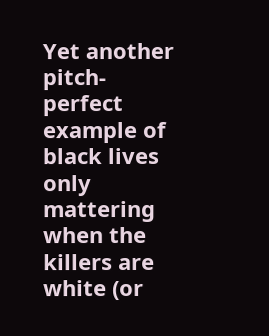Yet another pitch-perfect example of black lives only mattering when the killers are white (or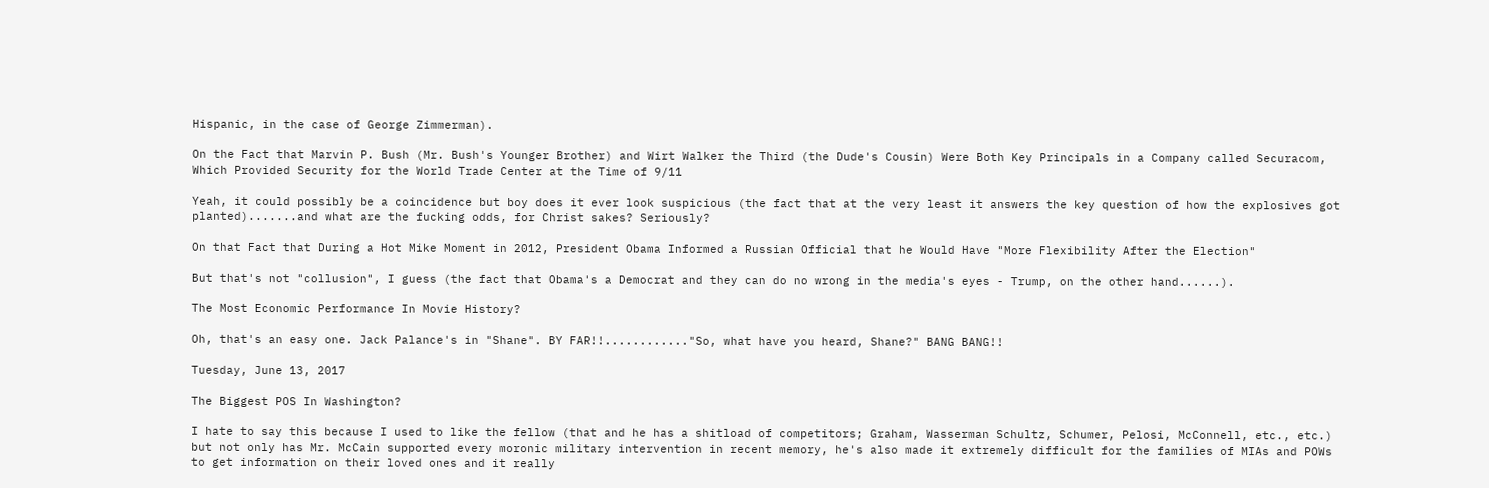Hispanic, in the case of George Zimmerman).

On the Fact that Marvin P. Bush (Mr. Bush's Younger Brother) and Wirt Walker the Third (the Dude's Cousin) Were Both Key Principals in a Company called Securacom, Which Provided Security for the World Trade Center at the Time of 9/11

Yeah, it could possibly be a coincidence but boy does it ever look suspicious (the fact that at the very least it answers the key question of how the explosives got planted).......and what are the fucking odds, for Christ sakes? Seriously?

On that Fact that During a Hot Mike Moment in 2012, President Obama Informed a Russian Official that he Would Have "More Flexibility After the Election"

But that's not "collusion", I guess (the fact that Obama's a Democrat and they can do no wrong in the media's eyes - Trump, on the other hand......).

The Most Economic Performance In Movie History?

Oh, that's an easy one. Jack Palance's in "Shane". BY FAR!!............"So, what have you heard, Shane?" BANG BANG!!

Tuesday, June 13, 2017

The Biggest POS In Washington?

I hate to say this because I used to like the fellow (that and he has a shitload of competitors; Graham, Wasserman Schultz, Schumer, Pelosi, McConnell, etc., etc.) but not only has Mr. McCain supported every moronic military intervention in recent memory, he's also made it extremely difficult for the families of MIAs and POWs to get information on their loved ones and it really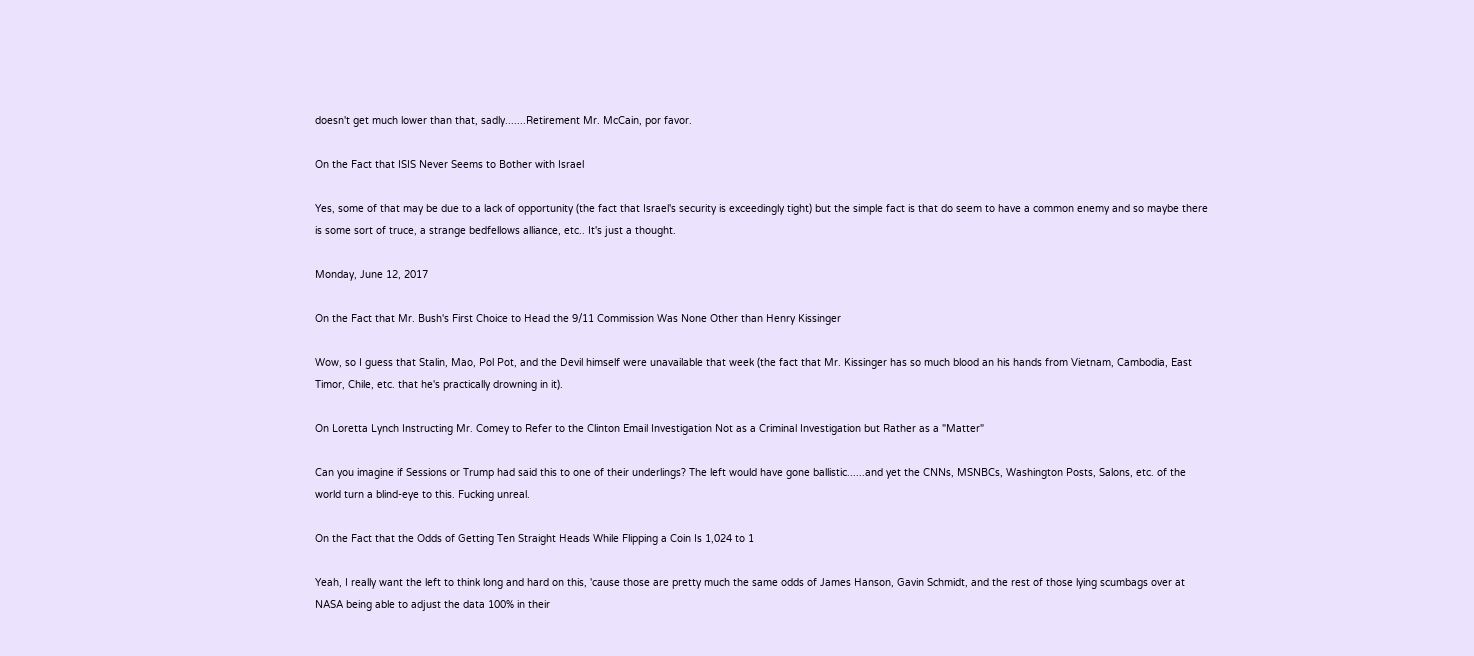doesn't get much lower than that, sadly.......Retirement Mr. McCain, por favor.

On the Fact that ISIS Never Seems to Bother with Israel

Yes, some of that may be due to a lack of opportunity (the fact that Israel's security is exceedingly tight) but the simple fact is that do seem to have a common enemy and so maybe there is some sort of truce, a strange bedfellows alliance, etc.. It's just a thought.

Monday, June 12, 2017

On the Fact that Mr. Bush's First Choice to Head the 9/11 Commission Was None Other than Henry Kissinger

Wow, so I guess that Stalin, Mao, Pol Pot, and the Devil himself were unavailable that week (the fact that Mr. Kissinger has so much blood an his hands from Vietnam, Cambodia, East Timor, Chile, etc. that he's practically drowning in it).

On Loretta Lynch Instructing Mr. Comey to Refer to the Clinton Email Investigation Not as a Criminal Investigation but Rather as a "Matter"

Can you imagine if Sessions or Trump had said this to one of their underlings? The left would have gone ballistic......and yet the CNNs, MSNBCs, Washington Posts, Salons, etc. of the world turn a blind-eye to this. Fucking unreal.

On the Fact that the Odds of Getting Ten Straight Heads While Flipping a Coin Is 1,024 to 1

Yeah, I really want the left to think long and hard on this, 'cause those are pretty much the same odds of James Hanson, Gavin Schmidt, and the rest of those lying scumbags over at NASA being able to adjust the data 100% in their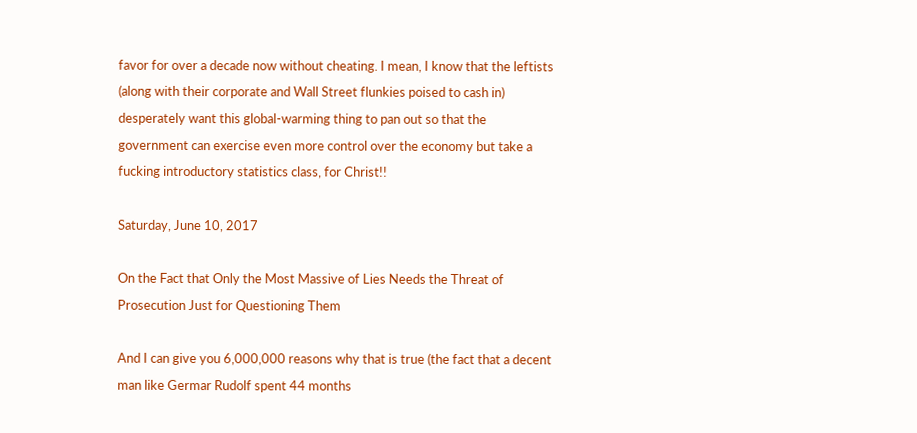favor for over a decade now without cheating. I mean, I know that the leftists (along with their corporate and Wall Street flunkies poised to cash in) desperately want this global-warming thing to pan out so that the government can exercise even more control over the economy but take a fucking introductory statistics class, for Christ!!

Saturday, June 10, 2017

On the Fact that Only the Most Massive of Lies Needs the Threat of Prosecution Just for Questioning Them

And I can give you 6,000,000 reasons why that is true (the fact that a decent man like Germar Rudolf spent 44 months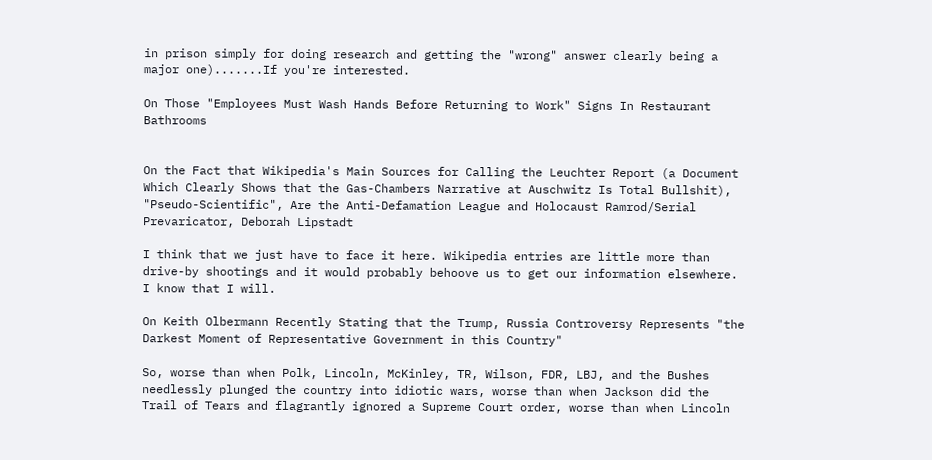in prison simply for doing research and getting the "wrong" answer clearly being a major one).......If you're interested.

On Those "Employees Must Wash Hands Before Returning to Work" Signs In Restaurant Bathrooms


On the Fact that Wikipedia's Main Sources for Calling the Leuchter Report (a Document Which Clearly Shows that the Gas-Chambers Narrative at Auschwitz Is Total Bullshit), "Pseudo-Scientific", Are the Anti-Defamation League and Holocaust Ramrod/Serial Prevaricator, Deborah Lipstadt

I think that we just have to face it here. Wikipedia entries are little more than drive-by shootings and it would probably behoove us to get our information elsewhere. I know that I will.

On Keith Olbermann Recently Stating that the Trump, Russia Controversy Represents "the Darkest Moment of Representative Government in this Country"

So, worse than when Polk, Lincoln, McKinley, TR, Wilson, FDR, LBJ, and the Bushes needlessly plunged the country into idiotic wars, worse than when Jackson did the Trail of Tears and flagrantly ignored a Supreme Court order, worse than when Lincoln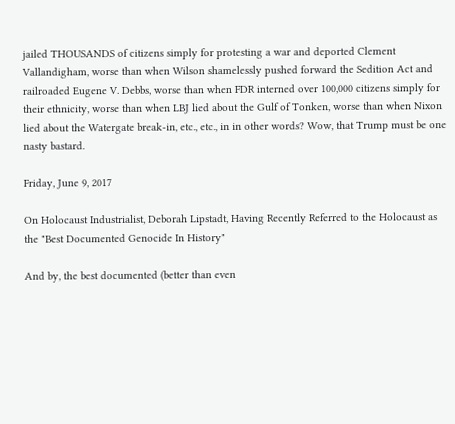jailed THOUSANDS of citizens simply for protesting a war and deported Clement Vallandigham, worse than when Wilson shamelessly pushed forward the Sedition Act and railroaded Eugene V. Debbs, worse than when FDR interned over 100,000 citizens simply for their ethnicity, worse than when LBJ lied about the Gulf of Tonken, worse than when Nixon lied about the Watergate break-in, etc., etc., in in other words? Wow, that Trump must be one nasty bastard.

Friday, June 9, 2017

On Holocaust Industrialist, Deborah Lipstadt, Having Recently Referred to the Holocaust as the "Best Documented Genocide In History"

And by, the best documented (better than even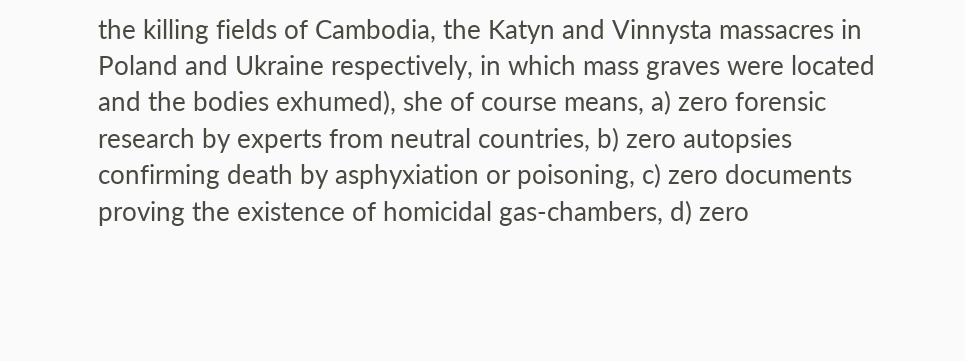the killing fields of Cambodia, the Katyn and Vinnysta massacres in Poland and Ukraine respectively, in which mass graves were located and the bodies exhumed), she of course means, a) zero forensic research by experts from neutral countries, b) zero autopsies confirming death by asphyxiation or poisoning, c) zero documents proving the existence of homicidal gas-chambers, d) zero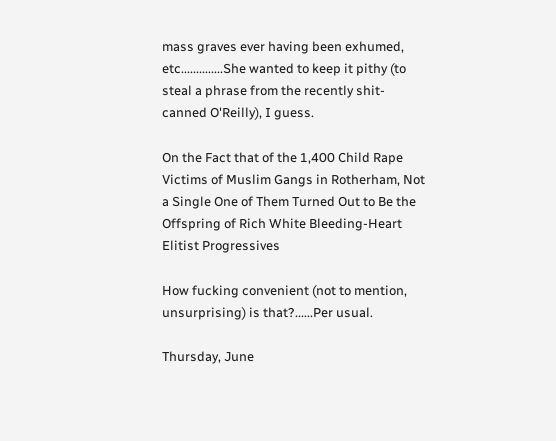mass graves ever having been exhumed, etc..............She wanted to keep it pithy (to steal a phrase from the recently shit-canned O'Reilly), I guess.

On the Fact that of the 1,400 Child Rape Victims of Muslim Gangs in Rotherham, Not a Single One of Them Turned Out to Be the Offspring of Rich White Bleeding-Heart Elitist Progressives

How fucking convenient (not to mention, unsurprising) is that?......Per usual.

Thursday, June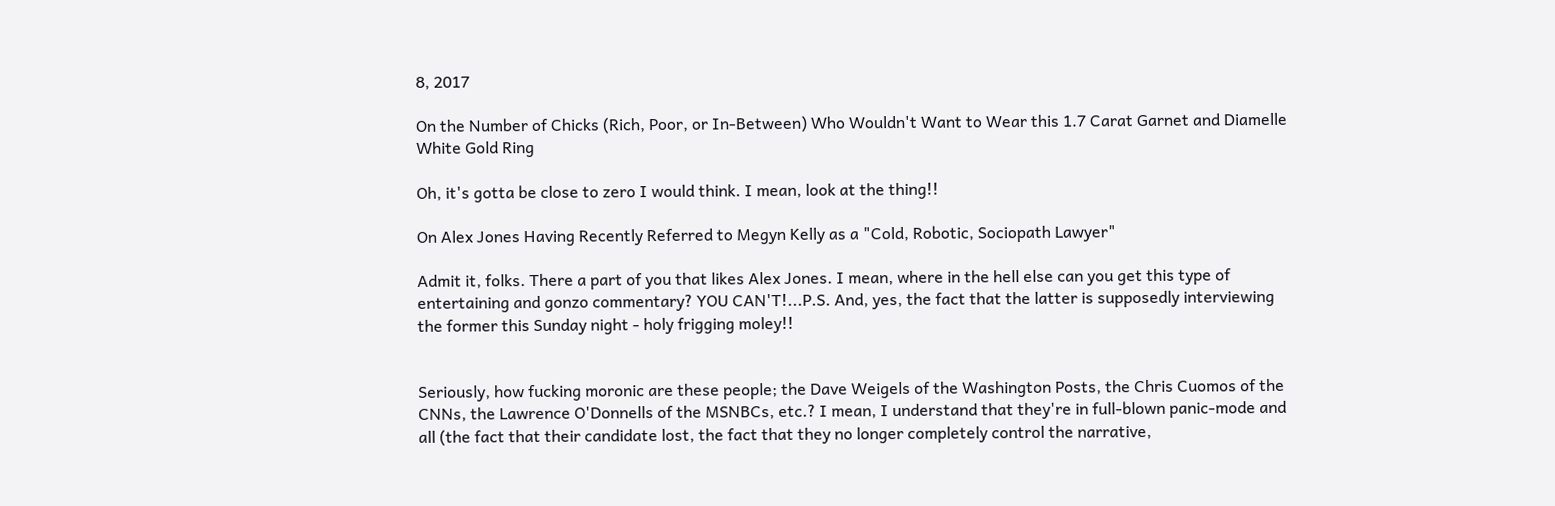8, 2017

On the Number of Chicks (Rich, Poor, or In-Between) Who Wouldn't Want to Wear this 1.7 Carat Garnet and Diamelle White Gold Ring

Oh, it's gotta be close to zero I would think. I mean, look at the thing!!

On Alex Jones Having Recently Referred to Megyn Kelly as a "Cold, Robotic, Sociopath Lawyer"

Admit it, folks. There a part of you that likes Alex Jones. I mean, where in the hell else can you get this type of entertaining and gonzo commentary? YOU CAN'T!...P.S. And, yes, the fact that the latter is supposedly interviewing the former this Sunday night - holy frigging moley!!


Seriously, how fucking moronic are these people; the Dave Weigels of the Washington Posts, the Chris Cuomos of the CNNs, the Lawrence O'Donnells of the MSNBCs, etc.? I mean, I understand that they're in full-blown panic-mode and all (the fact that their candidate lost, the fact that they no longer completely control the narrative,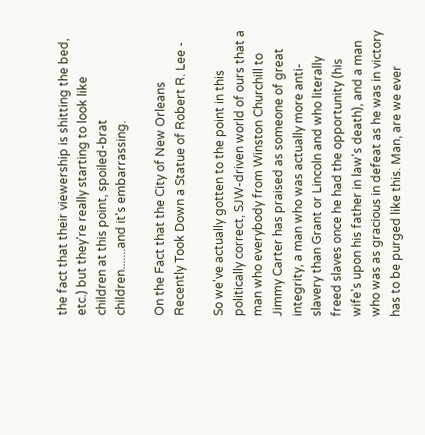the fact that their viewership is shitting the bed, etc.) but they're really starting to look like children at this point, spoiled-brat children.......and it's embarrassing.

On the Fact that the City of New Orleans Recently Took Down a Statue of Robert R. Lee -

So we've actually gotten to the point in this politically correct, SJW-driven world of ours that a man who everybody from Winston Churchill to Jimmy Carter has praised as someone of great integrity, a man who was actually more anti-slavery than Grant or Lincoln and who literally freed slaves once he had the opportunity (his wife's upon his father in law's death), and a man who was as gracious in defeat as he was in victory has to be purged like this. Man, are we ever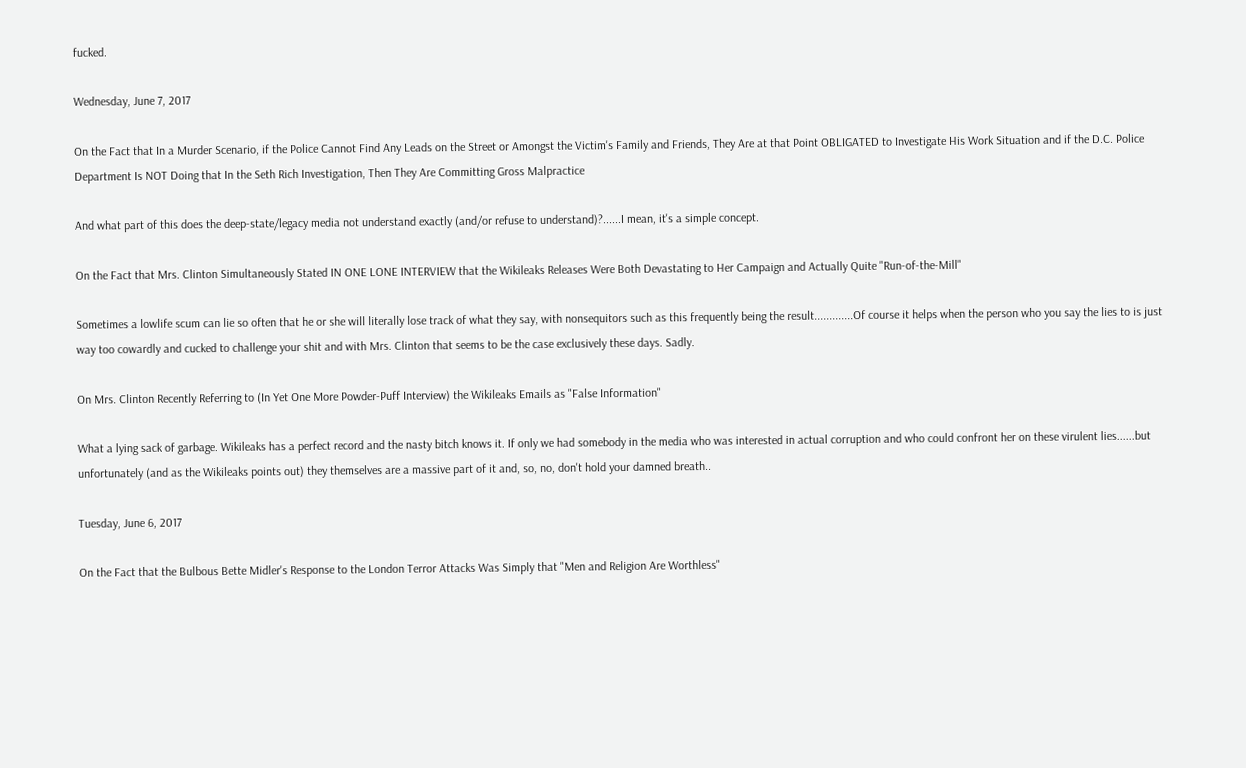fucked.

Wednesday, June 7, 2017

On the Fact that In a Murder Scenario, if the Police Cannot Find Any Leads on the Street or Amongst the Victim's Family and Friends, They Are at that Point OBLIGATED to Investigate His Work Situation and if the D.C. Police Department Is NOT Doing that In the Seth Rich Investigation, Then They Are Committing Gross Malpractice

And what part of this does the deep-state/legacy media not understand exactly (and/or refuse to understand)?......I mean, it's a simple concept.

On the Fact that Mrs. Clinton Simultaneously Stated IN ONE LONE INTERVIEW that the Wikileaks Releases Were Both Devastating to Her Campaign and Actually Quite "Run-of-the-Mill"

Sometimes a lowlife scum can lie so often that he or she will literally lose track of what they say, with nonsequitors such as this frequently being the result.............Of course it helps when the person who you say the lies to is just way too cowardly and cucked to challenge your shit and with Mrs. Clinton that seems to be the case exclusively these days. Sadly.

On Mrs. Clinton Recently Referring to (In Yet One More Powder-Puff Interview) the Wikileaks Emails as "False Information"

What a lying sack of garbage. Wikileaks has a perfect record and the nasty bitch knows it. If only we had somebody in the media who was interested in actual corruption and who could confront her on these virulent lies......but unfortunately (and as the Wikileaks points out) they themselves are a massive part of it and, so, no, don't hold your damned breath..

Tuesday, June 6, 2017

On the Fact that the Bulbous Bette Midler's Response to the London Terror Attacks Was Simply that "Men and Religion Are Worthless"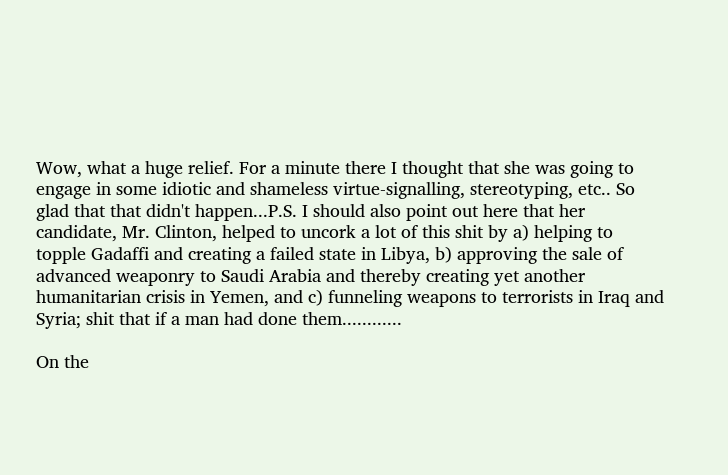Wow, what a huge relief. For a minute there I thought that she was going to engage in some idiotic and shameless virtue-signalling, stereotyping, etc.. So glad that that didn't happen...P.S. I should also point out here that her candidate, Mr. Clinton, helped to uncork a lot of this shit by a) helping to topple Gadaffi and creating a failed state in Libya, b) approving the sale of advanced weaponry to Saudi Arabia and thereby creating yet another humanitarian crisis in Yemen, and c) funneling weapons to terrorists in Iraq and Syria; shit that if a man had done them............

On the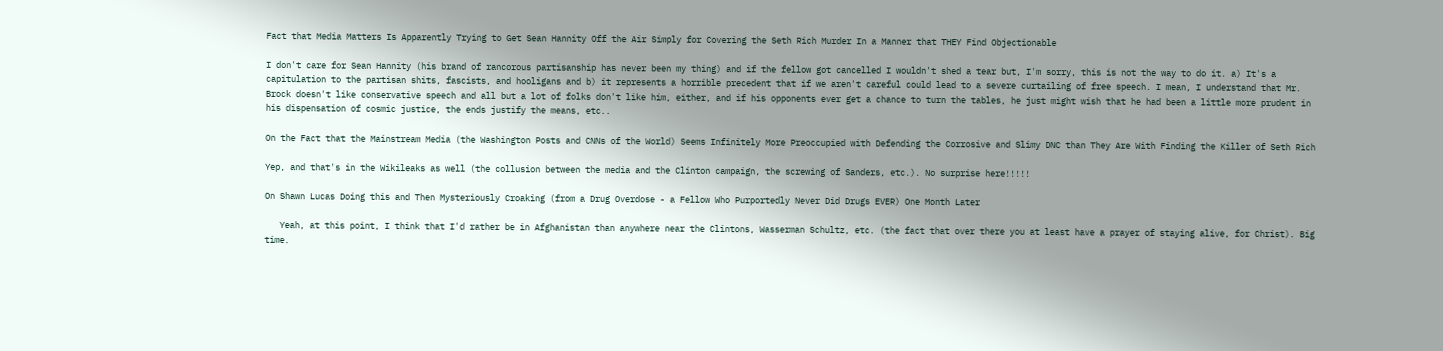Fact that Media Matters Is Apparently Trying to Get Sean Hannity Off the Air Simply for Covering the Seth Rich Murder In a Manner that THEY Find Objectionable

I don't care for Sean Hannity (his brand of rancorous partisanship has never been my thing) and if the fellow got cancelled I wouldn't shed a tear but, I'm sorry, this is not the way to do it. a) It's a capitulation to the partisan shits, fascists, and hooligans and b) it represents a horrible precedent that if we aren't careful could lead to a severe curtailing of free speech. I mean, I understand that Mr. Brock doesn't like conservative speech and all but a lot of folks don't like him, either, and if his opponents ever get a chance to turn the tables, he just might wish that he had been a little more prudent in his dispensation of cosmic justice, the ends justify the means, etc..

On the Fact that the Mainstream Media (the Washington Posts and CNNs of the World) Seems Infinitely More Preoccupied with Defending the Corrosive and Slimy DNC than They Are With Finding the Killer of Seth Rich

Yep, and that's in the Wikileaks as well (the collusion between the media and the Clinton campaign, the screwing of Sanders, etc.). No surprise here!!!!!

On Shawn Lucas Doing this and Then Mysteriously Croaking (from a Drug Overdose - a Fellow Who Purportedly Never Did Drugs EVER) One Month Later

   Yeah, at this point, I think that I'd rather be in Afghanistan than anywhere near the Clintons, Wasserman Schultz, etc. (the fact that over there you at least have a prayer of staying alive, for Christ). Big time.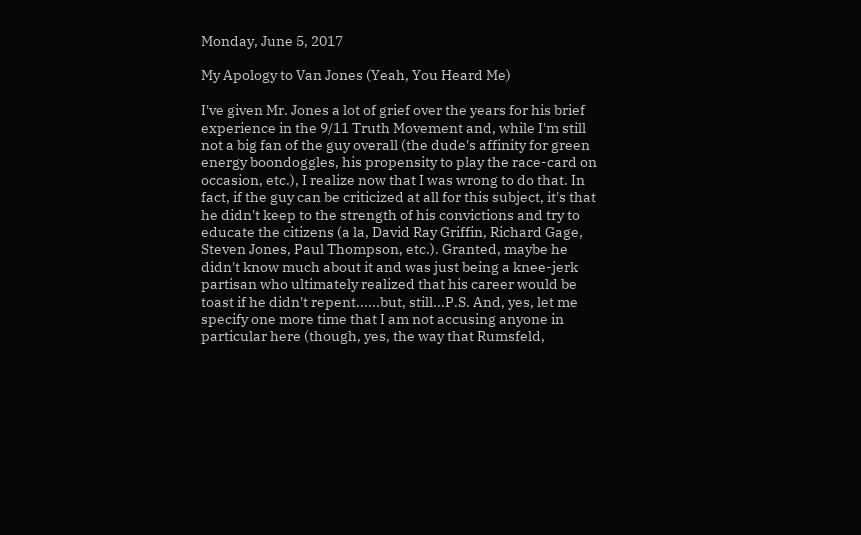Monday, June 5, 2017

My Apology to Van Jones (Yeah, You Heard Me)

I've given Mr. Jones a lot of grief over the years for his brief experience in the 9/11 Truth Movement and, while I'm still not a big fan of the guy overall (the dude's affinity for green energy boondoggles, his propensity to play the race-card on occasion, etc.), I realize now that I was wrong to do that. In fact, if the guy can be criticized at all for this subject, it's that he didn't keep to the strength of his convictions and try to educate the citizens (a la, David Ray Griffin, Richard Gage, Steven Jones, Paul Thompson, etc.). Granted, maybe he didn't know much about it and was just being a knee-jerk partisan who ultimately realized that his career would be toast if he didn't repent......but, still...P.S. And, yes, let me specify one more time that I am not accusing anyone in particular here (though, yes, the way that Rumsfeld,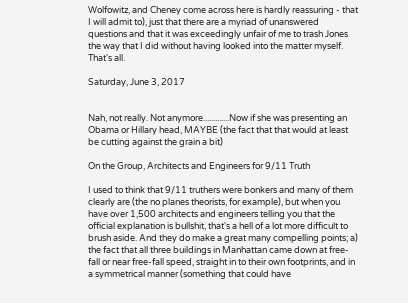Wolfowitz, and Cheney come across here is hardly reassuring - that I will admit to), just that there are a myriad of unanswered questions and that it was exceedingly unfair of me to trash Jones the way that I did without having looked into the matter myself. That's all.

Saturday, June 3, 2017


Nah, not really. Not anymore.............Now if she was presenting an Obama or Hillary head, MAYBE (the fact that that would at least be cutting against the grain a bit)

On the Group, Architects and Engineers for 9/11 Truth

I used to think that 9/11 truthers were bonkers and many of them clearly are (the no planes theorists, for example), but when you have over 1,500 architects and engineers telling you that the official explanation is bullshit, that's a hell of a lot more difficult to brush aside. And they do make a great many compelling points; a) the fact that all three buildings in Manhattan came down at free-fall or near free-fall speed, straight in to their own footprints, and in a symmetrical manner (something that could have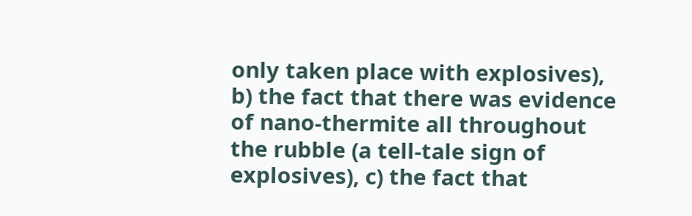only taken place with explosives), b) the fact that there was evidence of nano-thermite all throughout the rubble (a tell-tale sign of explosives), c) the fact that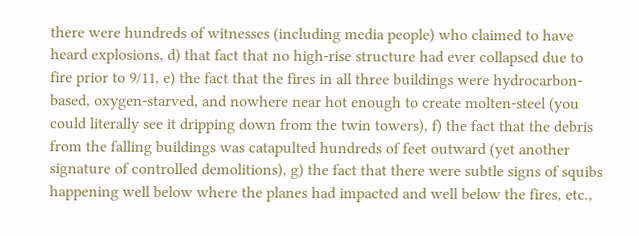there were hundreds of witnesses (including media people) who claimed to have heard explosions, d) that fact that no high-rise structure had ever collapsed due to fire prior to 9/11, e) the fact that the fires in all three buildings were hydrocarbon-based, oxygen-starved, and nowhere near hot enough to create molten-steel (you could literally see it dripping down from the twin towers), f) the fact that the debris from the falling buildings was catapulted hundreds of feet outward (yet another signature of controlled demolitions), g) the fact that there were subtle signs of squibs happening well below where the planes had impacted and well below the fires, etc.,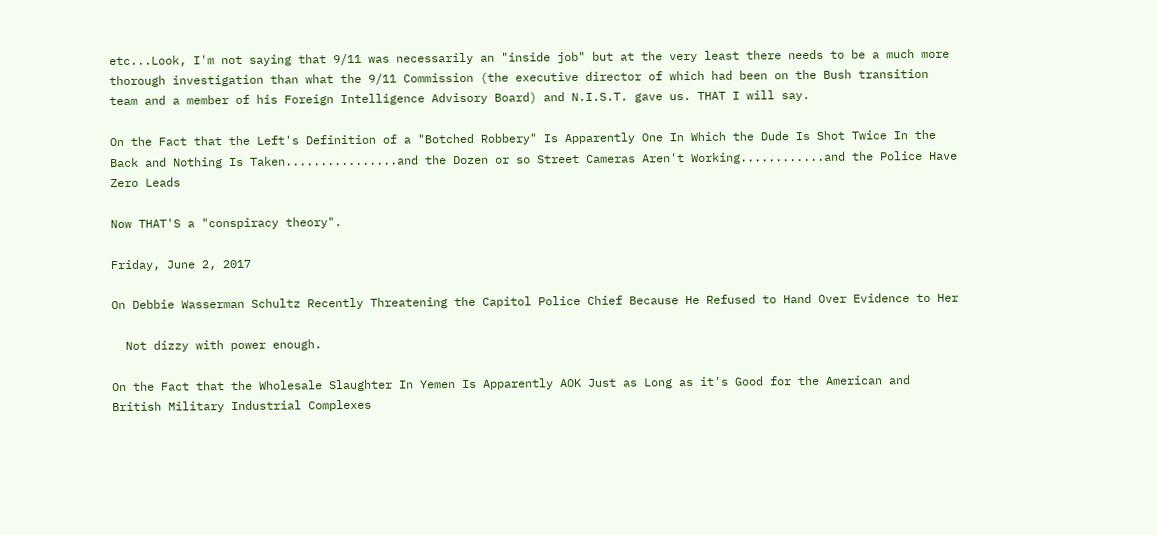etc...Look, I'm not saying that 9/11 was necessarily an "inside job" but at the very least there needs to be a much more thorough investigation than what the 9/11 Commission (the executive director of which had been on the Bush transition team and a member of his Foreign Intelligence Advisory Board) and N.I.S.T. gave us. THAT I will say.

On the Fact that the Left's Definition of a "Botched Robbery" Is Apparently One In Which the Dude Is Shot Twice In the Back and Nothing Is Taken................and the Dozen or so Street Cameras Aren't Working............and the Police Have Zero Leads

Now THAT'S a "conspiracy theory".

Friday, June 2, 2017

On Debbie Wasserman Schultz Recently Threatening the Capitol Police Chief Because He Refused to Hand Over Evidence to Her

  Not dizzy with power enough.

On the Fact that the Wholesale Slaughter In Yemen Is Apparently AOK Just as Long as it's Good for the American and British Military Industrial Complexes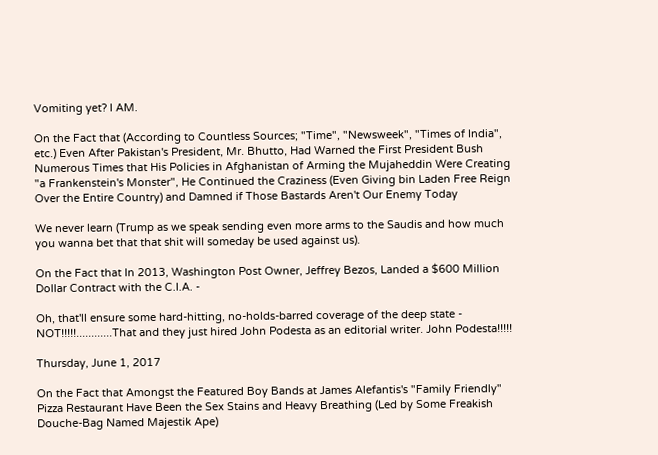Vomiting yet? I AM.

On the Fact that (According to Countless Sources; "Time", "Newsweek", "Times of India", etc.) Even After Pakistan's President, Mr. Bhutto, Had Warned the First President Bush Numerous Times that His Policies in Afghanistan of Arming the Mujaheddin Were Creating "a Frankenstein's Monster", He Continued the Craziness (Even Giving bin Laden Free Reign Over the Entire Country) and Damned if Those Bastards Aren't Our Enemy Today

We never learn (Trump as we speak sending even more arms to the Saudis and how much you wanna bet that that shit will someday be used against us).

On the Fact that In 2013, Washington Post Owner, Jeffrey Bezos, Landed a $600 Million Dollar Contract with the C.I.A. -

Oh, that'll ensure some hard-hitting, no-holds-barred coverage of the deep state - NOT!!!!!............That and they just hired John Podesta as an editorial writer. John Podesta!!!!!

Thursday, June 1, 2017

On the Fact that Amongst the Featured Boy Bands at James Alefantis's "Family Friendly" Pizza Restaurant Have Been the Sex Stains and Heavy Breathing (Led by Some Freakish Douche-Bag Named Majestik Ape)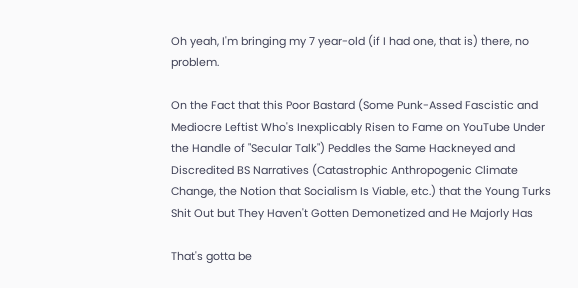Oh yeah, I'm bringing my 7 year-old (if I had one, that is) there, no problem.

On the Fact that this Poor Bastard (Some Punk-Assed Fascistic and Mediocre Leftist Who's Inexplicably Risen to Fame on YouTube Under the Handle of "Secular Talk") Peddles the Same Hackneyed and Discredited BS Narratives (Catastrophic Anthropogenic Climate Change, the Notion that Socialism Is Viable, etc.) that the Young Turks Shit Out but They Haven't Gotten Demonetized and He Majorly Has

That's gotta be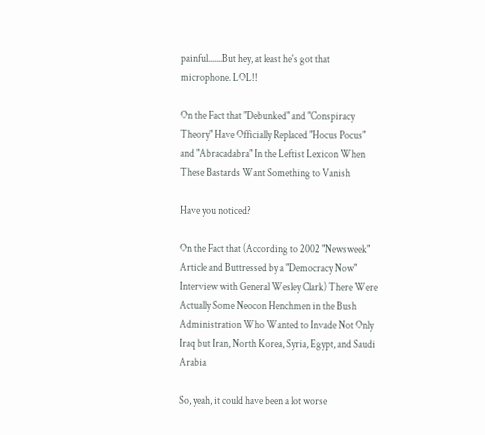painful.......But hey, at least he's got that microphone. LOL!!

On the Fact that "Debunked" and "Conspiracy Theory" Have Officially Replaced "Hocus Pocus" and "Abracadabra" In the Leftist Lexicon When These Bastards Want Something to Vanish

Have you noticed?

On the Fact that (According to 2002 "Newsweek" Article and Buttressed by a "Democracy Now" Interview with General Wesley Clark) There Were Actually Some Neocon Henchmen in the Bush Administration Who Wanted to Invade Not Only Iraq but Iran, North Korea, Syria, Egypt, and Saudi Arabia

So, yeah, it could have been a lot worse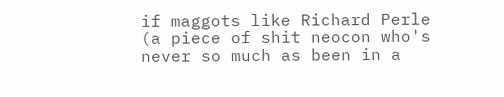if maggots like Richard Perle (a piece of shit neocon who's never so much as been in a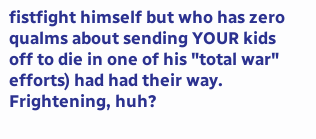fistfight himself but who has zero qualms about sending YOUR kids off to die in one of his "total war" efforts) had had their way. Frightening, huh?